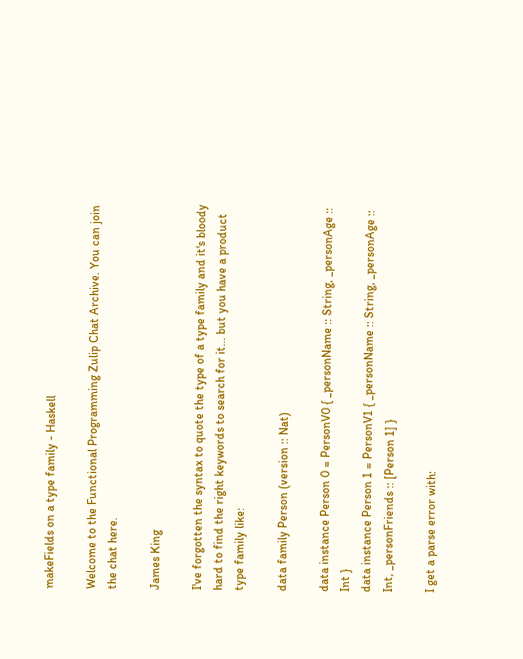makeFields on a type family - Haskell

Welcome to the Functional Programming Zulip Chat Archive. You can join the chat here.

James King

I've forgotten the syntax to quote the type of a type family and it's bloody hard to find the right keywords to search for it... but you have a product type family like:

data family Person (version :: Nat)

data instance Person 0 = PersonV0 { _personName :: String, _personAge :: Int }
data instance Person 1 = PersonV1 { _personName :: String, _personAge :: Int, _personFriends :: [Person 1] }

I get a parse error with: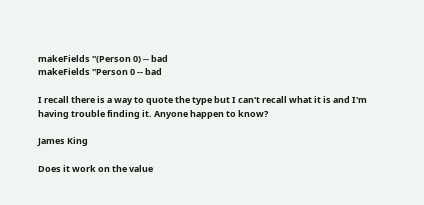makeFields ''(Person 0) -- bad
makeFields ''Person 0 -- bad

I recall there is a way to quote the type but I can't recall what it is and I'm having trouble finding it. Anyone happen to know?

James King

Does it work on the value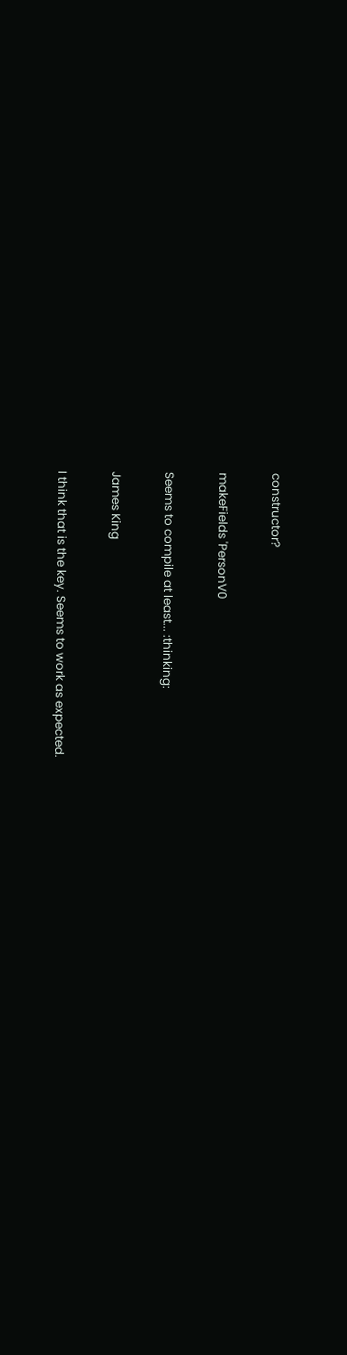constructor?

makeFields 'PersonV0

Seems to compile at least... :thinking:

James King

I think that is the key. Seems to work as expected.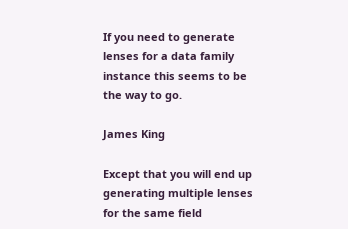If you need to generate lenses for a data family instance this seems to be the way to go.

James King

Except that you will end up generating multiple lenses for the same field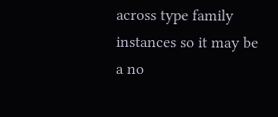across type family instances so it may be a no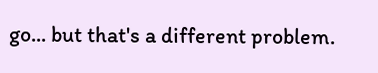go... but that's a different problem.